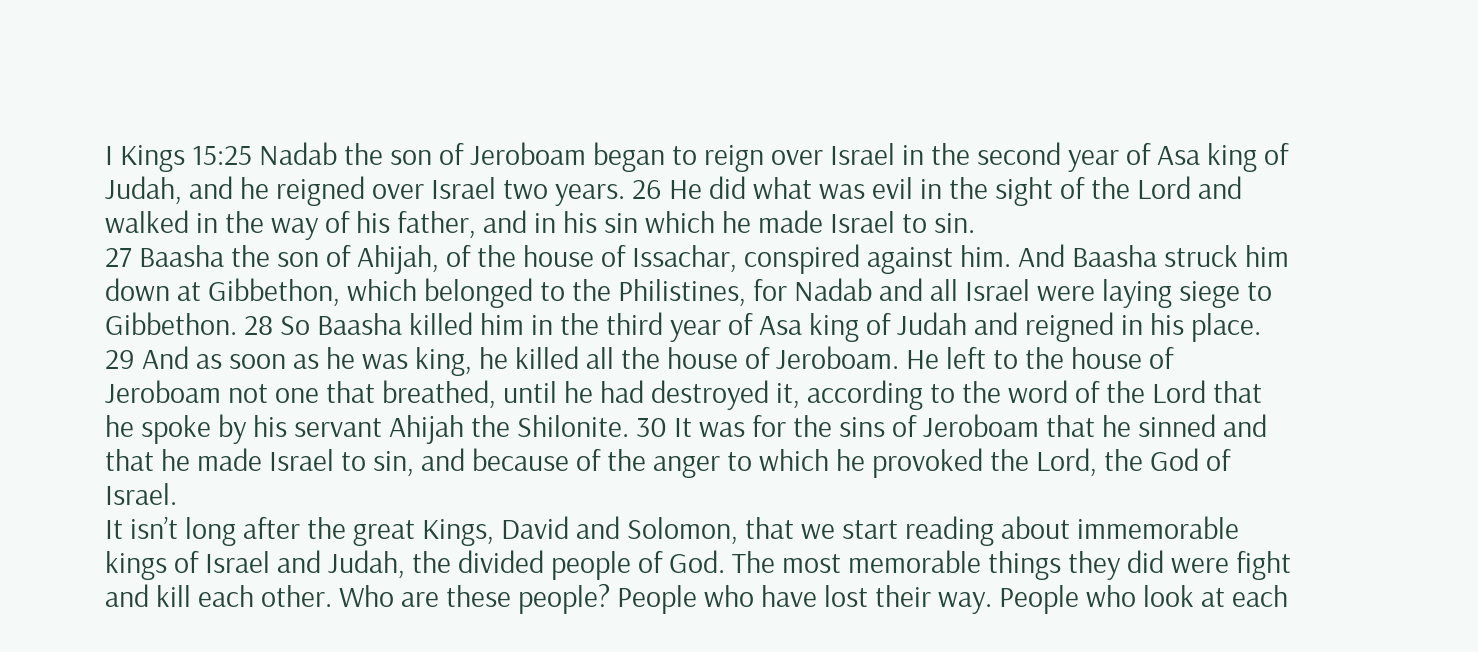I Kings 15:25 Nadab the son of Jeroboam began to reign over Israel in the second year of Asa king of Judah, and he reigned over Israel two years. 26 He did what was evil in the sight of the Lord and walked in the way of his father, and in his sin which he made Israel to sin.
27 Baasha the son of Ahijah, of the house of Issachar, conspired against him. And Baasha struck him down at Gibbethon, which belonged to the Philistines, for Nadab and all Israel were laying siege to Gibbethon. 28 So Baasha killed him in the third year of Asa king of Judah and reigned in his place. 29 And as soon as he was king, he killed all the house of Jeroboam. He left to the house of Jeroboam not one that breathed, until he had destroyed it, according to the word of the Lord that he spoke by his servant Ahijah the Shilonite. 30 It was for the sins of Jeroboam that he sinned and that he made Israel to sin, and because of the anger to which he provoked the Lord, the God of Israel.
It isn’t long after the great Kings, David and Solomon, that we start reading about immemorable kings of Israel and Judah, the divided people of God. The most memorable things they did were fight and kill each other. Who are these people? People who have lost their way. People who look at each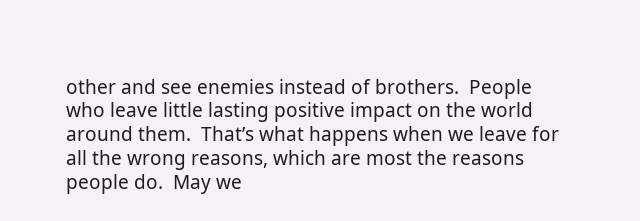other and see enemies instead of brothers.  People who leave little lasting positive impact on the world around them.  That’s what happens when we leave for all the wrong reasons, which are most the reasons people do.  May we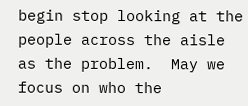begin stop looking at the people across the aisle as the problem.  May we focus on who the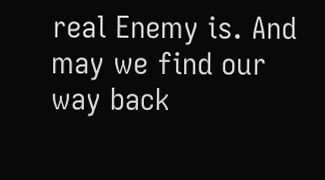real Enemy is. And may we find our way back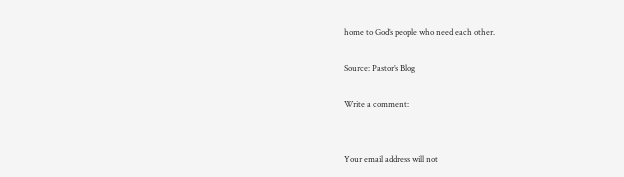home to God’s people who need each other.

Source: Pastor’s Blog

Write a comment:


Your email address will not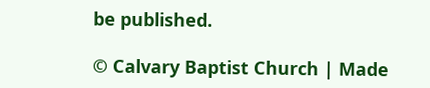be published.

© Calvary Baptist Church | Made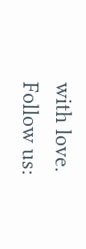with love.
Follow us: